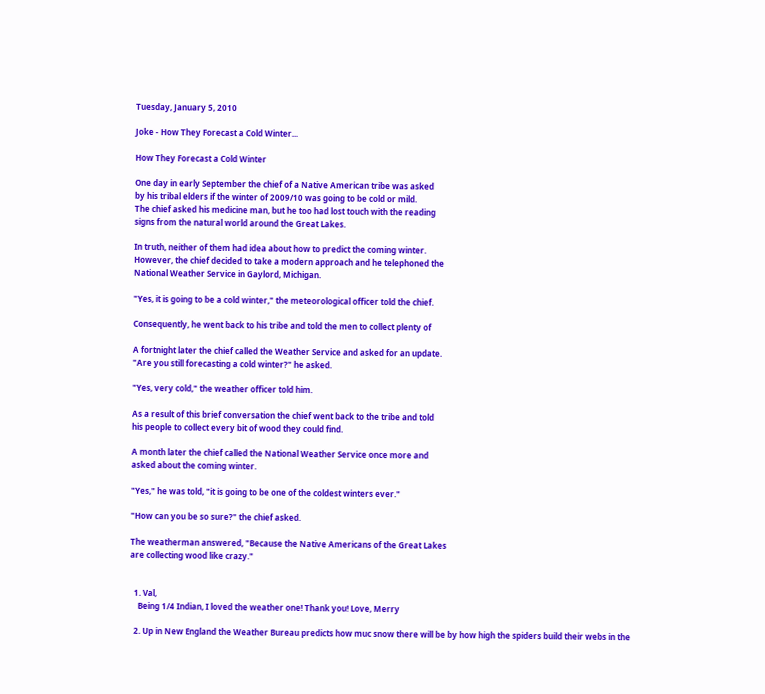Tuesday, January 5, 2010

Joke - How They Forecast a Cold Winter...

How They Forecast a Cold Winter

One day in early September the chief of a Native American tribe was asked
by his tribal elders if the winter of 2009/10 was going to be cold or mild.
The chief asked his medicine man, but he too had lost touch with the reading
signs from the natural world around the Great Lakes.

In truth, neither of them had idea about how to predict the coming winter.
However, the chief decided to take a modern approach and he telephoned the
National Weather Service in Gaylord, Michigan.

"Yes, it is going to be a cold winter," the meteorological officer told the chief.

Consequently, he went back to his tribe and told the men to collect plenty of

A fortnight later the chief called the Weather Service and asked for an update.
"Are you still forecasting a cold winter?" he asked.

"Yes, very cold," the weather officer told him.

As a result of this brief conversation the chief went back to the tribe and told
his people to collect every bit of wood they could find.

A month later the chief called the National Weather Service once more and
asked about the coming winter.

"Yes," he was told, "it is going to be one of the coldest winters ever."

"How can you be so sure?" the chief asked.

The weatherman answered, "Because the Native Americans of the Great Lakes
are collecting wood like crazy."


  1. Val,
    Being 1/4 Indian, I loved the weather one! Thank you! Love, Merry

  2. Up in New England the Weather Bureau predicts how muc snow there will be by how high the spiders build their webs in the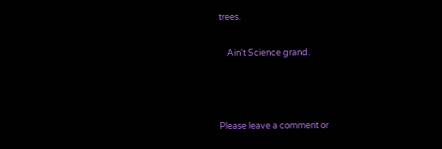trees.

    Ain't Science grand.



Please leave a comment or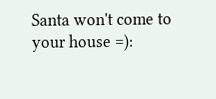Santa won't come to your house =):